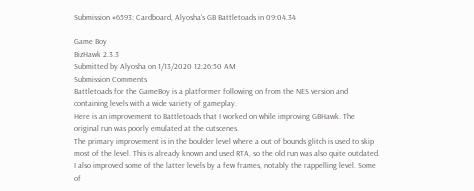Submission #6593: Cardboard, Alyosha's GB Battletoads in 09:04.34

Game Boy
BizHawk 2.3.3
Submitted by Alyosha on 1/13/2020 12:26:50 AM
Submission Comments
Battletoads for the GameBoy is a platformer following on from the NES version and containing levels with a wide variety of gameplay.
Here is an improvement to Battletoads that I worked on while improving GBHawk. The original run was poorly emulated at the cutscenes.
The primary improvement is in the boulder level where a out of bounds glitch is used to skip most of the level. This is already known and used RTA, so the old run was also quite outdated.
I also improved some of the latter levels by a few frames, notably the rappelling level. Some of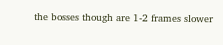the bosses though are 1-2 frames slower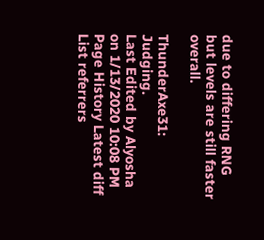due to differing RNG but levels are still faster overall.

ThunderAxe31: Judging.
Last Edited by Alyosha on 1/13/2020 10:08 PM
Page History Latest diff List referrers